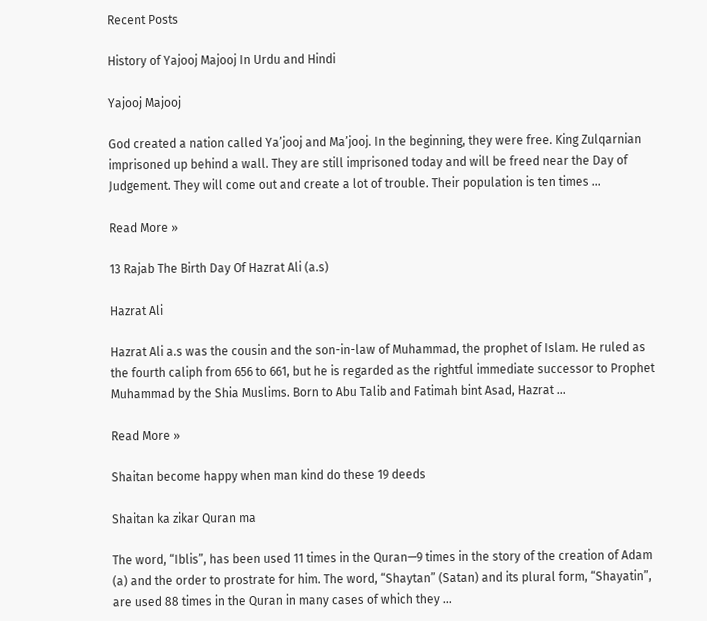Recent Posts

History of Yajooj Majooj In Urdu and Hindi

Yajooj Majooj

God created a nation called Ya’jooj and Ma’jooj. In the beginning, they were free. King Zulqarnian imprisoned up behind a wall. They are still imprisoned today and will be freed near the Day of Judgement. They will come out and create a lot of trouble. Their population is ten times ...

Read More »

13 Rajab The Birth Day Of Hazrat Ali (a.s)

Hazrat Ali

Hazrat Ali a.s was the cousin and the son-in-law of Muhammad, the prophet of Islam. He ruled as the fourth caliph from 656 to 661, but he is regarded as the rightful immediate successor to Prophet Muhammad by the Shia Muslims. Born to Abu Talib and Fatimah bint Asad, Hazrat ...

Read More »

Shaitan become happy when man kind do these 19 deeds

Shaitan ka zikar Quran ma

The word, “Iblis”, has been used 11 times in the Quran—9 times in the story of the creation of Adam (a) and the order to prostrate for him. The word, “Shaytan” (Satan) and its plural form, “Shayatin”, are used 88 times in the Quran in many cases of which they ...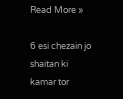Read More »

6 esi chezain jo shaitan ki kamar tor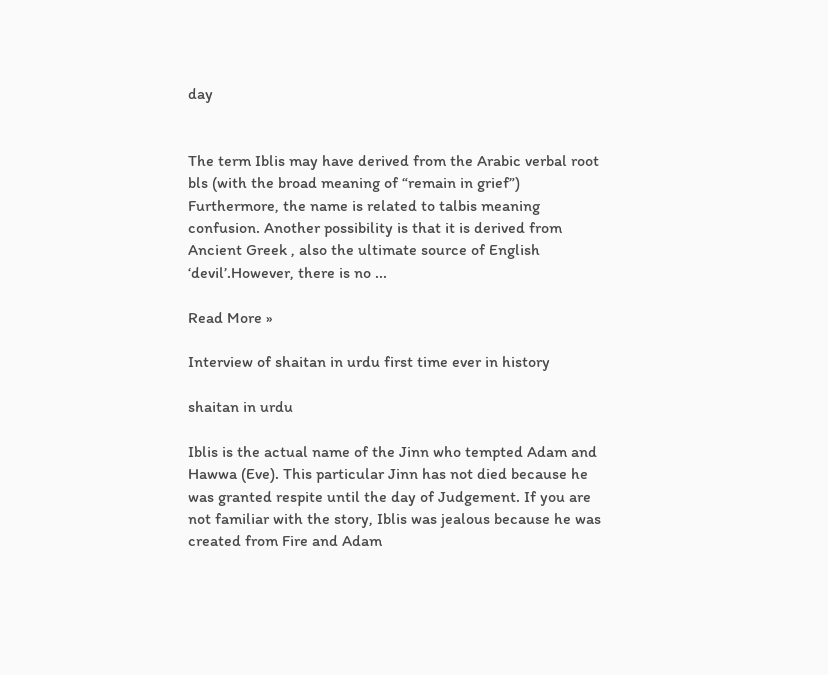day


The term Iblis may have derived from the Arabic verbal root bls (with the broad meaning of “remain in grief”) Furthermore, the name is related to talbis meaning confusion. Another possibility is that it is derived from Ancient Greek , also the ultimate source of English ‘devil’.However, there is no ...

Read More »

Interview of shaitan in urdu first time ever in history

shaitan in urdu

Iblis is the actual name of the Jinn who tempted Adam and Hawwa (Eve). This particular Jinn has not died because he was granted respite until the day of Judgement. If you are not familiar with the story, Iblis was jealous because he was created from Fire and Adam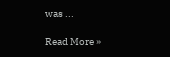was ...

Read More »